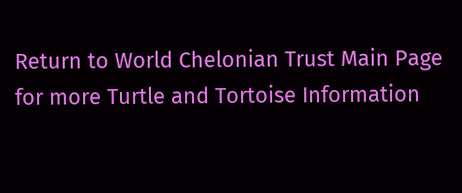Return to World Chelonian Trust Main Page for more Turtle and Tortoise Information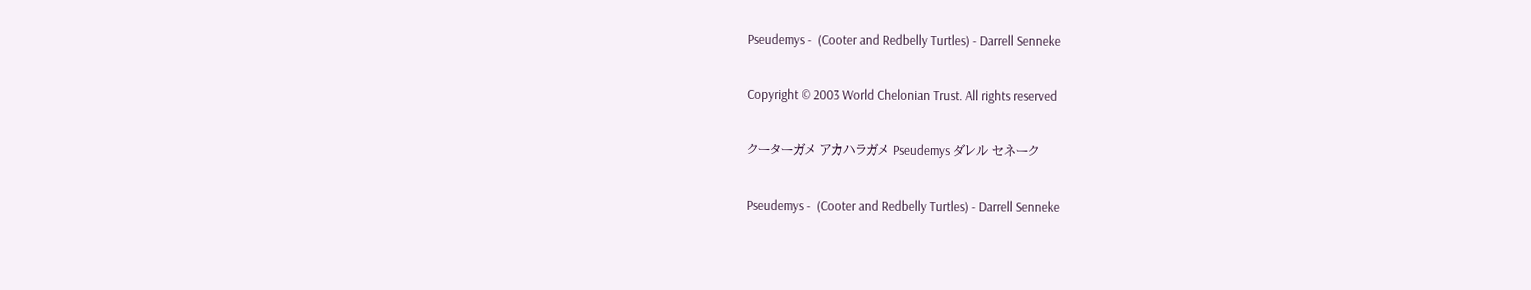Pseudemys -  (Cooter and Redbelly Turtles) - Darrell Senneke

Copyright © 2003 World Chelonian Trust. All rights reserved

クーターガメ アカハラガメ Pseudemys ダレル セネーク

Pseudemys -  (Cooter and Redbelly Turtles) - Darrell Senneke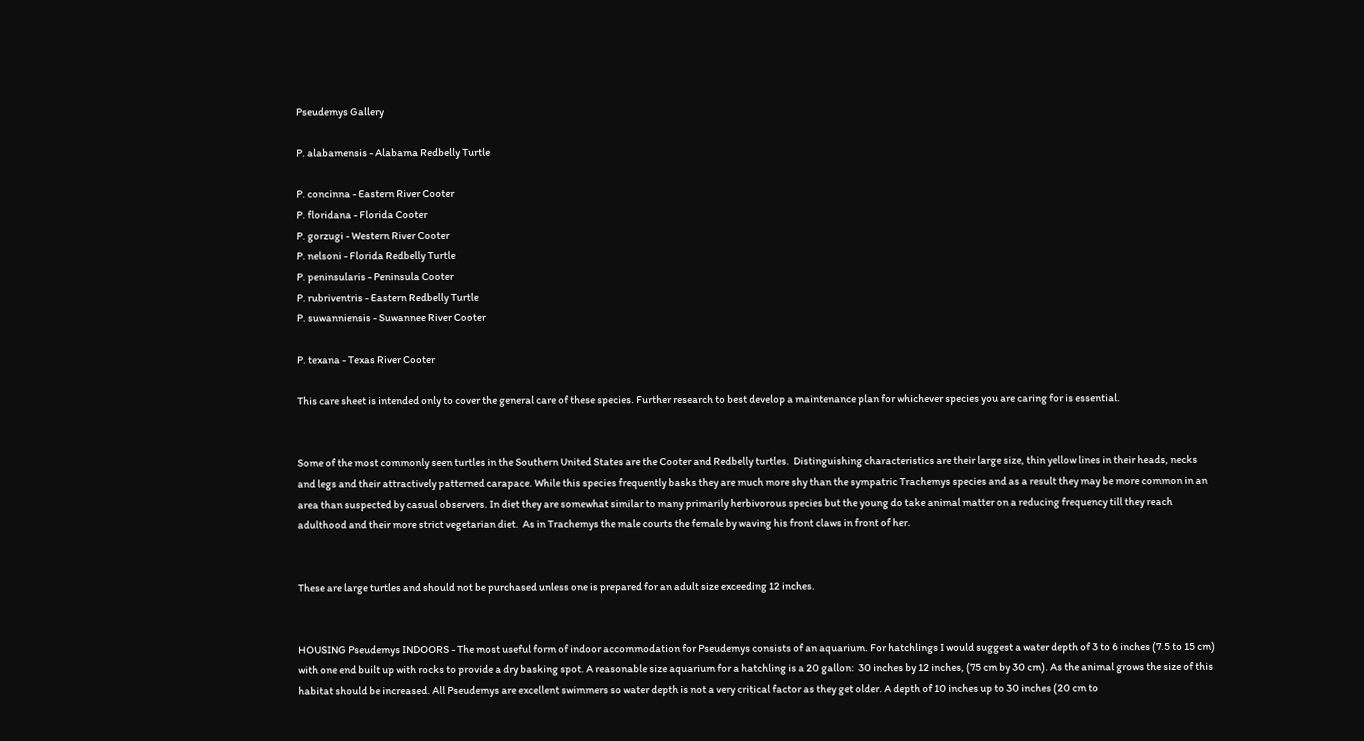Pseudemys Gallery

P. alabamensis - Alabama Redbelly Turtle

P. concinna - Eastern River Cooter
P. floridana - Florida Cooter
P. gorzugi - Western River Cooter
P. nelsoni - Florida Redbelly Turtle
P. peninsularis - Peninsula Cooter
P. rubriventris - Eastern Redbelly Turtle
P. suwanniensis - Suwannee River Cooter

P. texana - Texas River Cooter

This care sheet is intended only to cover the general care of these species. Further research to best develop a maintenance plan for whichever species you are caring for is essential.


Some of the most commonly seen turtles in the Southern United States are the Cooter and Redbelly turtles.  Distinguishing characteristics are their large size, thin yellow lines in their heads, necks and legs and their attractively patterned carapace. While this species frequently basks they are much more shy than the sympatric Trachemys species and as a result they may be more common in an area than suspected by casual observers. In diet they are somewhat similar to many primarily herbivorous species but the young do take animal matter on a reducing frequency till they reach adulthood and their more strict vegetarian diet.  As in Trachemys the male courts the female by waving his front claws in front of her.


These are large turtles and should not be purchased unless one is prepared for an adult size exceeding 12 inches.


HOUSING Pseudemys INDOORS - The most useful form of indoor accommodation for Pseudemys consists of an aquarium. For hatchlings I would suggest a water depth of 3 to 6 inches (7.5 to 15 cm) with one end built up with rocks to provide a dry basking spot. A reasonable size aquarium for a hatchling is a 20 gallon:  30 inches by 12 inches, (75 cm by 30 cm). As the animal grows the size of this habitat should be increased. All Pseudemys are excellent swimmers so water depth is not a very critical factor as they get older. A depth of 10 inches up to 30 inches (20 cm to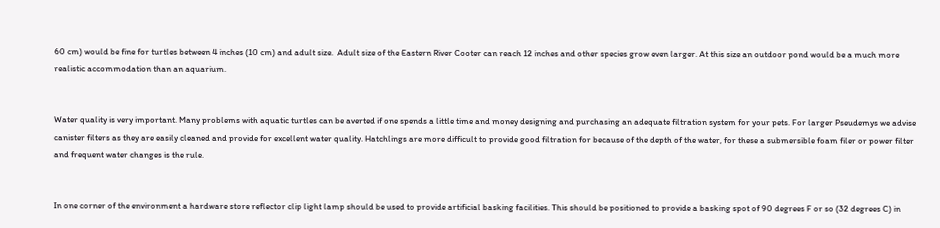60 cm) would be fine for turtles between 4 inches (10 cm) and adult size.  Adult size of the Eastern River Cooter can reach 12 inches and other species grow even larger. At this size an outdoor pond would be a much more realistic accommodation than an aquarium.


Water quality is very important. Many problems with aquatic turtles can be averted if one spends a little time and money designing and purchasing an adequate filtration system for your pets. For larger Pseudemys we advise canister filters as they are easily cleaned and provide for excellent water quality. Hatchlings are more difficult to provide good filtration for because of the depth of the water, for these a submersible foam filer or power filter and frequent water changes is the rule.


In one corner of the environment a hardware store reflector clip light lamp should be used to provide artificial basking facilities. This should be positioned to provide a basking spot of 90 degrees F or so (32 degrees C) in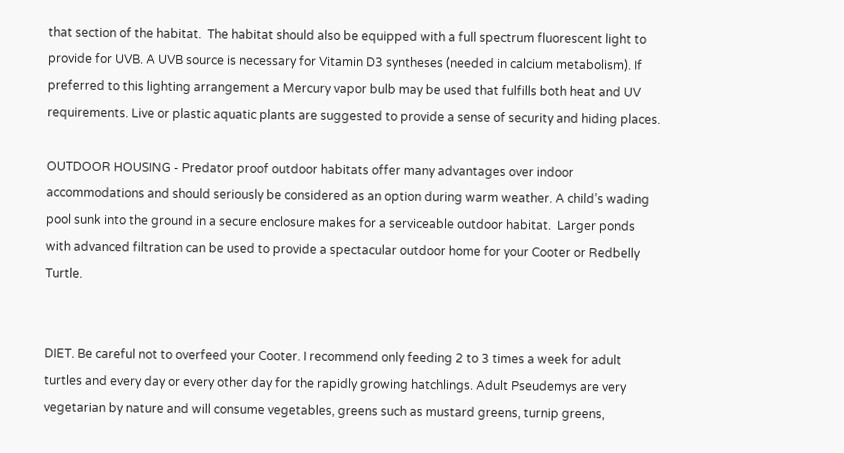that section of the habitat.  The habitat should also be equipped with a full spectrum fluorescent light to provide for UVB. A UVB source is necessary for Vitamin D3 syntheses (needed in calcium metabolism). If preferred to this lighting arrangement a Mercury vapor bulb may be used that fulfills both heat and UV requirements. Live or plastic aquatic plants are suggested to provide a sense of security and hiding places.

OUTDOOR HOUSING - Predator proof outdoor habitats offer many advantages over indoor accommodations and should seriously be considered as an option during warm weather. A child’s wading pool sunk into the ground in a secure enclosure makes for a serviceable outdoor habitat.  Larger ponds with advanced filtration can be used to provide a spectacular outdoor home for your Cooter or Redbelly Turtle.


DIET. Be careful not to overfeed your Cooter. I recommend only feeding 2 to 3 times a week for adult turtles and every day or every other day for the rapidly growing hatchlings. Adult Pseudemys are very vegetarian by nature and will consume vegetables, greens such as mustard greens, turnip greens,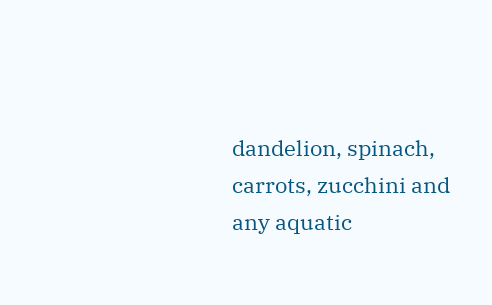dandelion, spinach, carrots, zucchini and any aquatic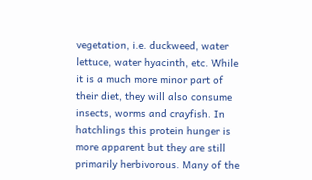vegetation, i.e. duckweed, water lettuce, water hyacinth, etc. While it is a much more minor part of their diet, they will also consume insects, worms and crayfish. In hatchlings this protein hunger is more apparent but they are still primarily herbivorous. Many of the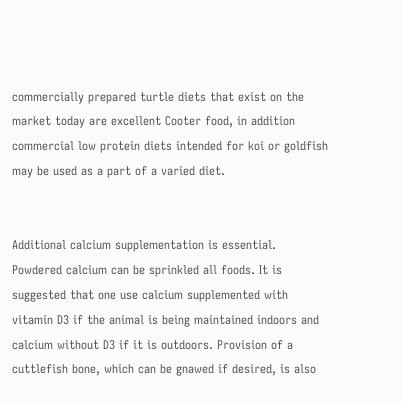commercially prepared turtle diets that exist on the market today are excellent Cooter food, in addition commercial low protein diets intended for koi or goldfish may be used as a part of a varied diet.


Additional calcium supplementation is essential. Powdered calcium can be sprinkled all foods. It is suggested that one use calcium supplemented with vitamin D3 if the animal is being maintained indoors and calcium without D3 if it is outdoors. Provision of a cuttlefish bone, which can be gnawed if desired, is also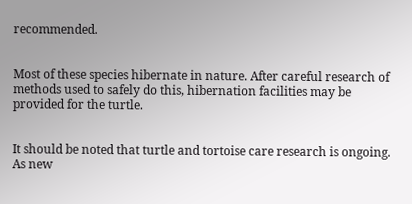recommended.


Most of these species hibernate in nature. After careful research of methods used to safely do this, hibernation facilities may be provided for the turtle.


It should be noted that turtle and tortoise care research is ongoing. As new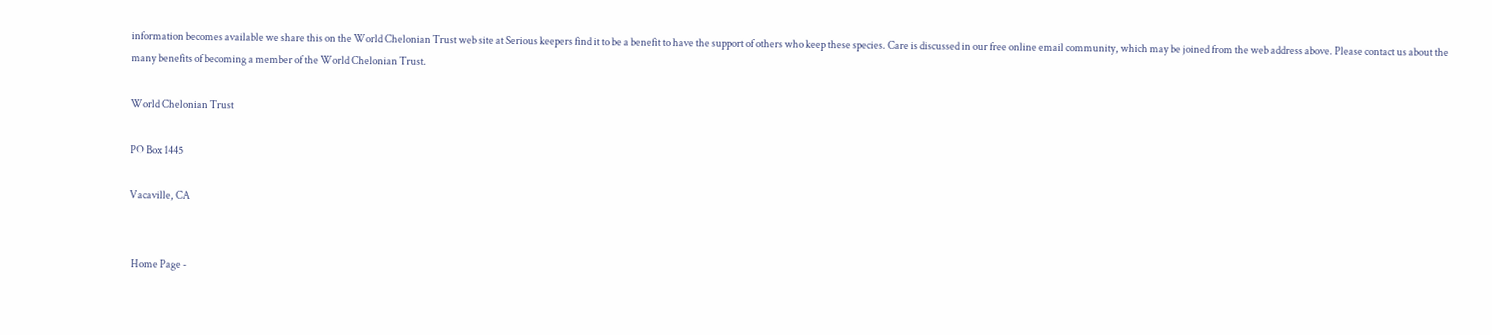information becomes available we share this on the World Chelonian Trust web site at Serious keepers find it to be a benefit to have the support of others who keep these species. Care is discussed in our free online email community, which may be joined from the web address above. Please contact us about the many benefits of becoming a member of the World Chelonian Trust.

World Chelonian Trust

PO Box 1445

Vacaville, CA


 Home Page -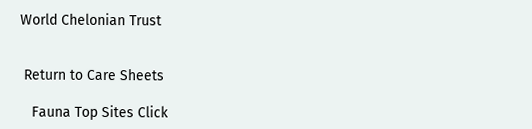World Chelonian Trust


 Return to Care Sheets

   Fauna Top Sites Click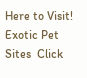Here to Visit!    Exotic Pet Sites  Click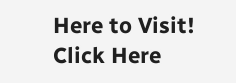Here to Visit!   Click Here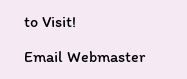to Visit!

Email Webmaster